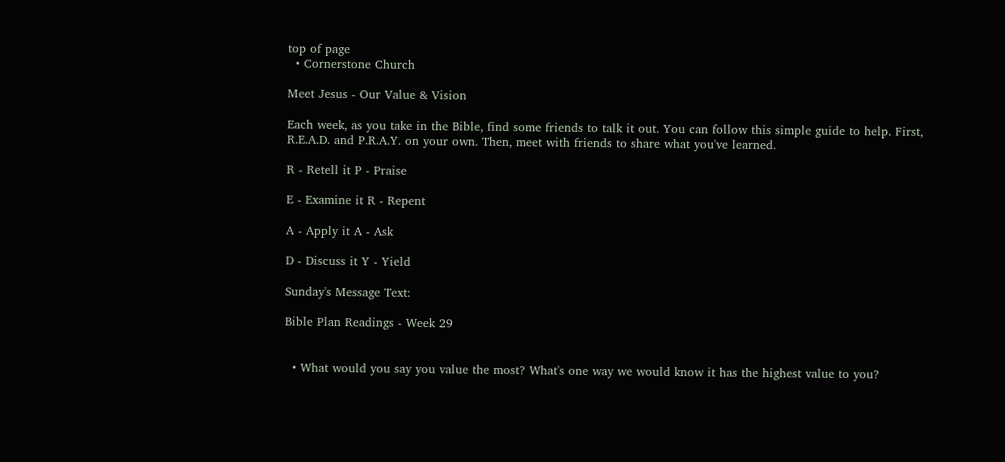top of page
  • Cornerstone Church

Meet Jesus - Our Value & Vision

Each week, as you take in the Bible, find some friends to talk it out. You can follow this simple guide to help. First, R.E.A.D. and P.R.A.Y. on your own. Then, meet with friends to share what you've learned.

R - Retell it P - Praise

E - Examine it R - Repent

A - Apply it A - Ask

D - Discuss it Y - Yield

Sunday's Message Text:

Bible Plan Readings - Week 29


  • What would you say you value the most? What's one way we would know it has the highest value to you?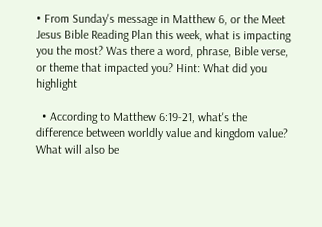• From Sunday's message in Matthew 6, or the Meet Jesus Bible Reading Plan this week, what is impacting you the most? Was there a word, phrase, Bible verse, or theme that impacted you? Hint: What did you highlight

  • According to Matthew 6:19-21, what's the difference between worldly value and kingdom value? What will also be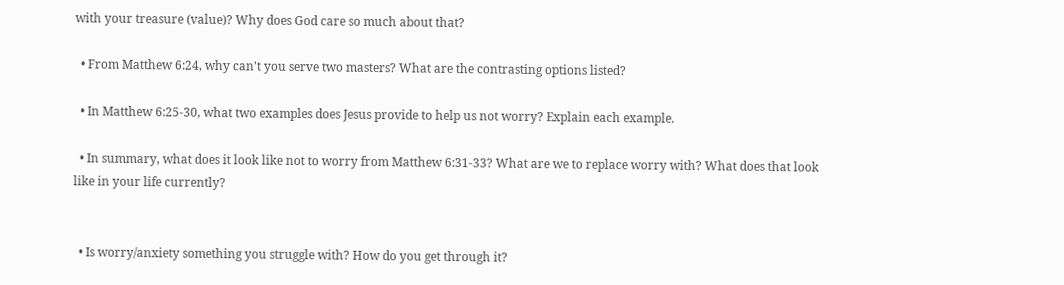with your treasure (value)? Why does God care so much about that?

  • From Matthew 6:24, why can't you serve two masters? What are the contrasting options listed?

  • In Matthew 6:25-30, what two examples does Jesus provide to help us not worry? Explain each example.

  • In summary, what does it look like not to worry from Matthew 6:31-33? What are we to replace worry with? What does that look like in your life currently?


  • Is worry/anxiety something you struggle with? How do you get through it?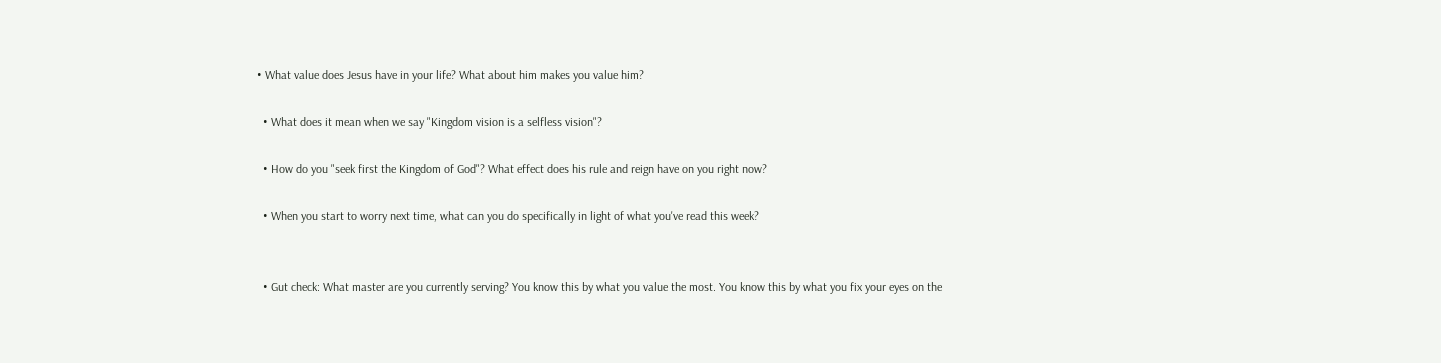• What value does Jesus have in your life? What about him makes you value him?

  • What does it mean when we say "Kingdom vision is a selfless vision"?

  • How do you "seek first the Kingdom of God"? What effect does his rule and reign have on you right now?

  • When you start to worry next time, what can you do specifically in light of what you've read this week?


  • Gut check: What master are you currently serving? You know this by what you value the most. You know this by what you fix your eyes on the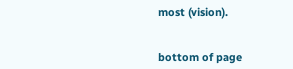most (vision).


bottom of page